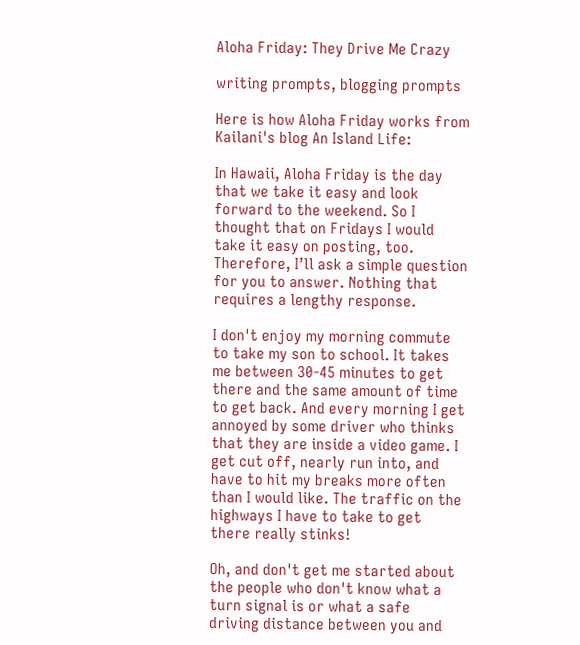Aloha Friday: They Drive Me Crazy

writing prompts, blogging prompts

Here is how Aloha Friday works from Kailani's blog An Island Life:

In Hawaii, Aloha Friday is the day that we take it easy and look forward to the weekend. So I thought that on Fridays I would take it easy on posting, too. Therefore, I’ll ask a simple question for you to answer. Nothing that requires a lengthy response.

I don't enjoy my morning commute to take my son to school. It takes me between 30-45 minutes to get there and the same amount of time to get back. And every morning I get annoyed by some driver who thinks that they are inside a video game. I get cut off, nearly run into, and have to hit my breaks more often than I would like. The traffic on the highways I have to take to get there really stinks!

Oh, and don't get me started about the people who don't know what a turn signal is or what a safe driving distance between you and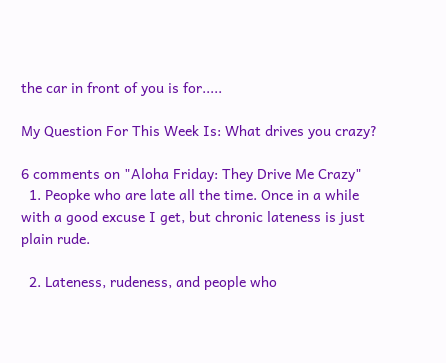the car in front of you is for.....

My Question For This Week Is: What drives you crazy?

6 comments on "Aloha Friday: They Drive Me Crazy"
  1. Peopke who are late all the time. Once in a while with a good excuse I get, but chronic lateness is just plain rude.

  2. Lateness, rudeness, and people who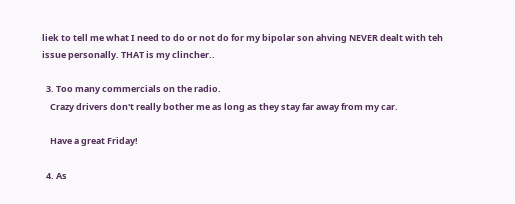liek to tell me what I need to do or not do for my bipolar son ahving NEVER dealt with teh issue personally. THAT is my clincher..

  3. Too many commercials on the radio.
    Crazy drivers don't really bother me as long as they stay far away from my car.

    Have a great Friday!

  4. As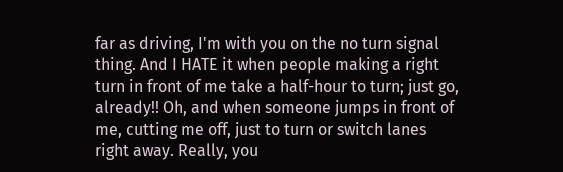far as driving, I'm with you on the no turn signal thing. And I HATE it when people making a right turn in front of me take a half-hour to turn; just go, already!! Oh, and when someone jumps in front of me, cutting me off, just to turn or switch lanes right away. Really, you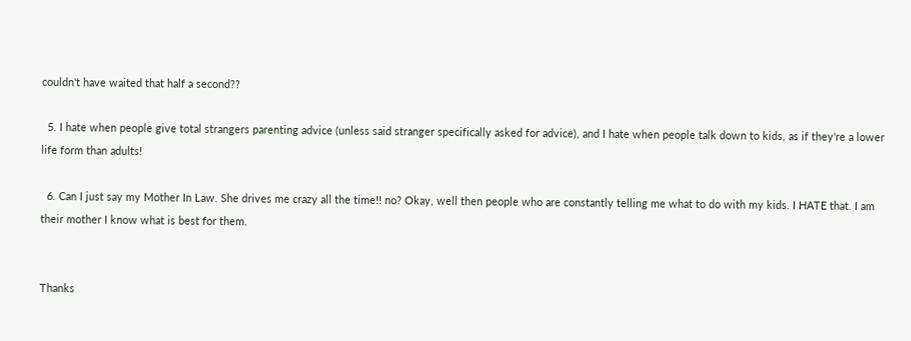couldn't have waited that half a second??

  5. I hate when people give total strangers parenting advice (unless said stranger specifically asked for advice), and I hate when people talk down to kids, as if they're a lower life form than adults!

  6. Can I just say my Mother In Law. She drives me crazy all the time!! no? Okay, well then people who are constantly telling me what to do with my kids. I HATE that. I am their mother I know what is best for them.


Thanks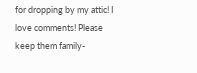for dropping by my attic! I love comments! Please keep them family-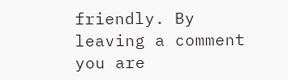friendly. By leaving a comment you are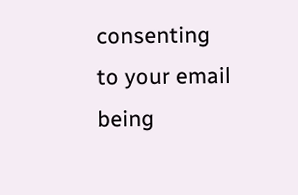consenting to your email being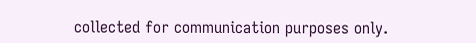collected for communication purposes only.